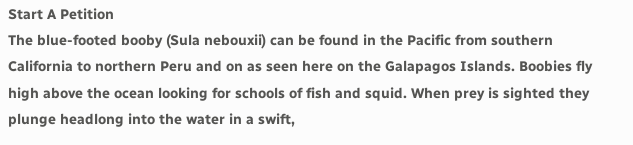Start A Petition
The blue-footed booby (Sula nebouxii) can be found in the Pacific from southern California to northern Peru and on as seen here on the Galapagos Islands. Boobies fly high above the ocean looking for schools of fish and squid. When prey is sighted they plunge headlong into the water in a swift,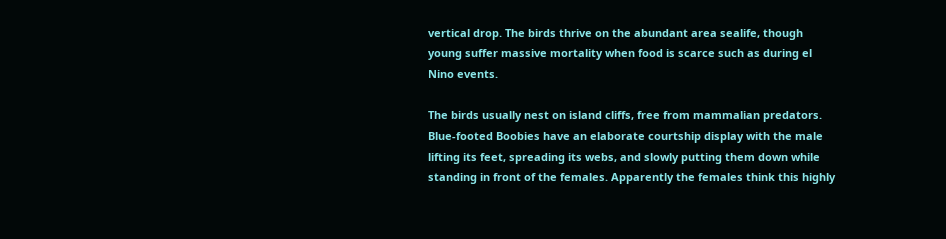vertical drop. The birds thrive on the abundant area sealife, though young suffer massive mortality when food is scarce such as during el Nino events.

The birds usually nest on island cliffs, free from mammalian predators. Blue-footed Boobies have an elaborate courtship display with the male lifting its feet, spreading its webs, and slowly putting them down while standing in front of the females. Apparently the females think this highly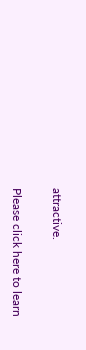attractive.

Please click here to learn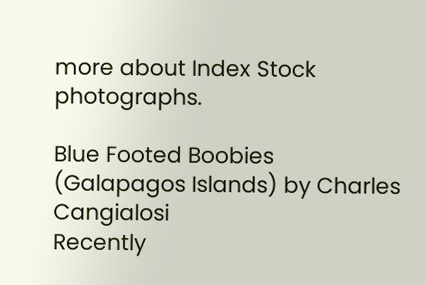more about Index Stock photographs.

Blue Footed Boobies (Galapagos Islands) by Charles Cangialosi
Recently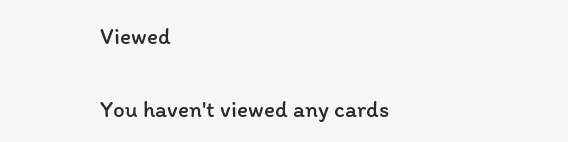Viewed

You haven't viewed any cards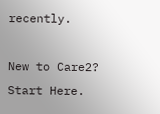recently.

New to Care2? Start Here.